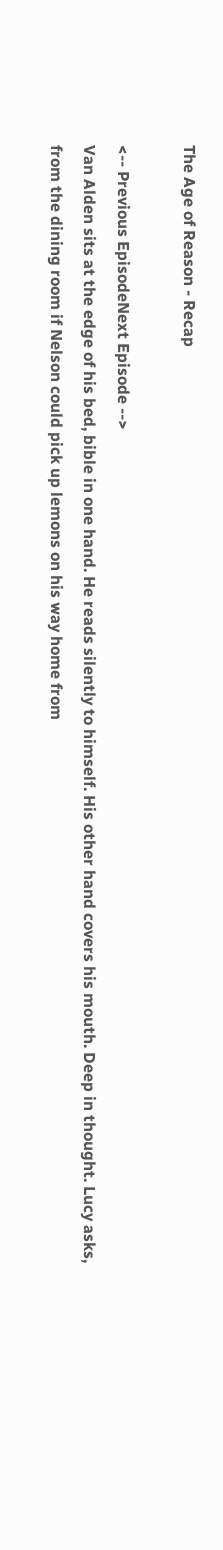The Age of Reason - Recap

<-- Previous EpisodeNext Episode -->
Van Alden sits at the edge of his bed, bible in one hand. He reads silently to himself. His other hand covers his mouth. Deep in thought. Lucy asks, from the dining room if Nelson could pick up lemons on his way home from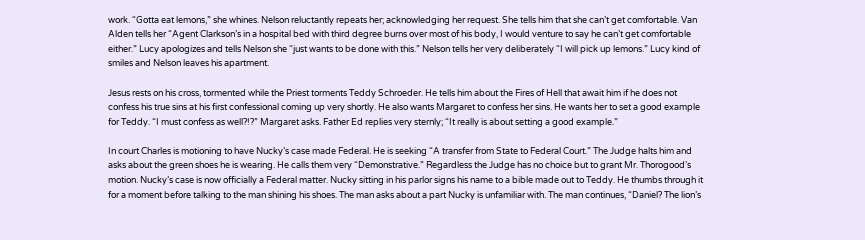work. “Gotta eat lemons,” she whines. Nelson reluctantly repeats her; acknowledging her request. She tells him that she can’t get comfortable. Van Alden tells her “Agent Clarkson’s in a hospital bed with third degree burns over most of his body, I would venture to say he can’t get comfortable either.” Lucy apologizes and tells Nelson she “just wants to be done with this.” Nelson tells her very deliberately “I will pick up lemons.” Lucy kind of smiles and Nelson leaves his apartment.

Jesus rests on his cross, tormented while the Priest torments Teddy Schroeder. He tells him about the Fires of Hell that await him if he does not confess his true sins at his first confessional coming up very shortly. He also wants Margaret to confess her sins. He wants her to set a good example for Teddy. “I must confess as well?!?” Margaret asks. Father Ed replies very sternly; “It really is about setting a good example.”

In court Charles is motioning to have Nucky’s case made Federal. He is seeking “A transfer from State to Federal Court.” The Judge halts him and asks about the green shoes he is wearing. He calls them very “Demonstrative.” Regardless the Judge has no choice but to grant Mr. Thorogood’s motion. Nucky’s case is now officially a Federal matter. Nucky sitting in his parlor signs his name to a bible made out to Teddy. He thumbs through it for a moment before talking to the man shining his shoes. The man asks about a part Nucky is unfamiliar with. The man continues, “Daniel? The lion’s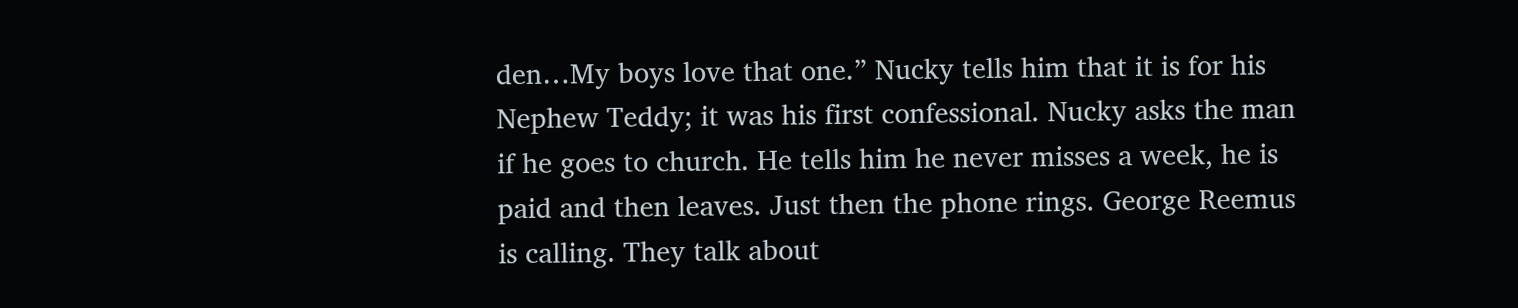den…My boys love that one.” Nucky tells him that it is for his Nephew Teddy; it was his first confessional. Nucky asks the man if he goes to church. He tells him he never misses a week, he is paid and then leaves. Just then the phone rings. George Reemus is calling. They talk about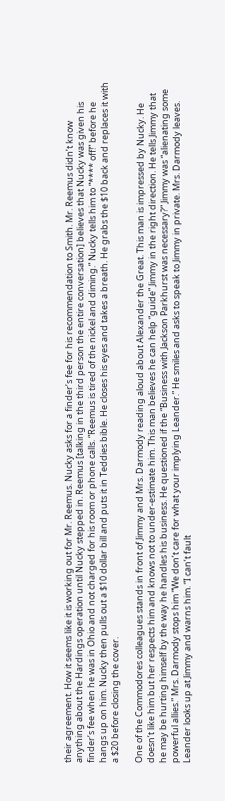their agreement. How it seems like it is working out for Mr. Reemus. Nucky asks for a finder’s fee for his recommendation to Smith. Mr. Reemus didn’t know anything about the Hardings operation until Nucky stepped in. Reemus [talking in the third person the entire conversation] believes that Nucky was given his finder’s fee when he was in Ohio and not charged for his room or phone calls. “Reemus is tired of the nickel and diming.” Nucky tells him to “**** off!” before he hangs up on him. Nucky then pulls out a $10 dollar bill and puts it in Teddies bible. He closes his eyes and takes a breath. He grabs the $10 back and replaces it with a $20 before closing the cover.

One of the Commodores colleagues stands in front of Jimmy and Mrs. Darmody reading aloud about Alexander the Great. This man is impressed by Nucky. He doesn’t like him but her respects him and knows not to under-estimate him. This man believes he can help “guide” Jimmy in the right direction. He tells Jimmy that he may be hurting himself by the way he handles his business. He questioned if the “Business with Jackson Parkhurst was necessary?” Jimmy was “alienating some powerful allies.” Mrs. Darmody stops him “We don’t care for what your implying Leander.” He smiles and asks to speak to Jimmy in private. Mrs. Darmody leaves. Leander looks up at Jimmy and warns him. “I can’t fault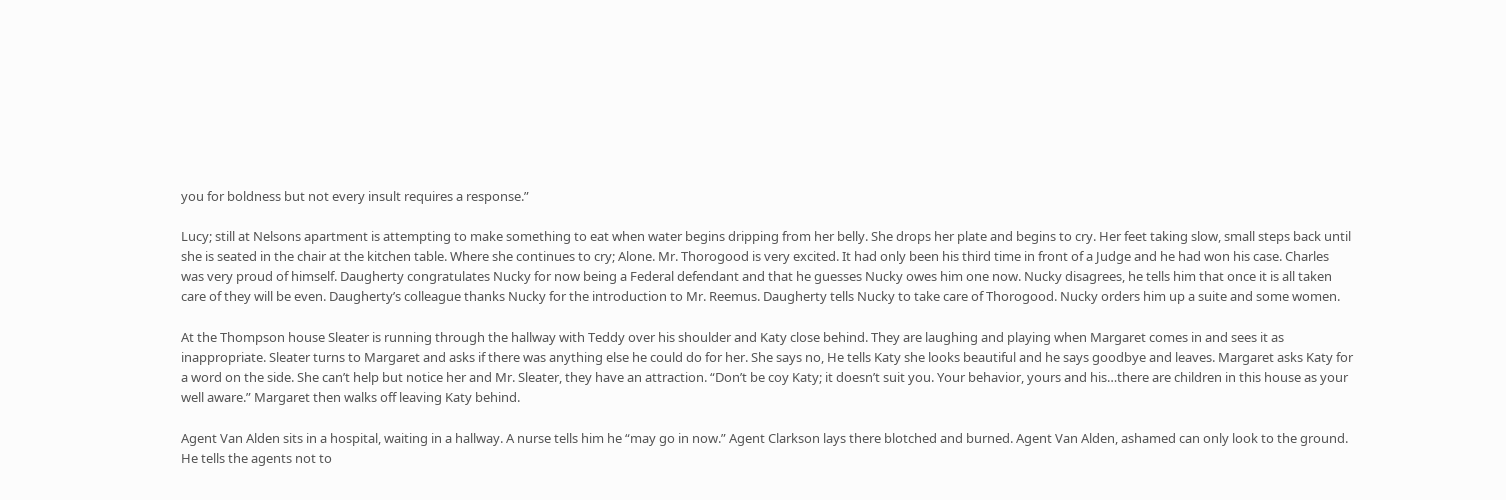you for boldness but not every insult requires a response.”

Lucy; still at Nelsons apartment is attempting to make something to eat when water begins dripping from her belly. She drops her plate and begins to cry. Her feet taking slow, small steps back until she is seated in the chair at the kitchen table. Where she continues to cry; Alone. Mr. Thorogood is very excited. It had only been his third time in front of a Judge and he had won his case. Charles was very proud of himself. Daugherty congratulates Nucky for now being a Federal defendant and that he guesses Nucky owes him one now. Nucky disagrees, he tells him that once it is all taken care of they will be even. Daugherty’s colleague thanks Nucky for the introduction to Mr. Reemus. Daugherty tells Nucky to take care of Thorogood. Nucky orders him up a suite and some women.

At the Thompson house Sleater is running through the hallway with Teddy over his shoulder and Katy close behind. They are laughing and playing when Margaret comes in and sees it as inappropriate. Sleater turns to Margaret and asks if there was anything else he could do for her. She says no, He tells Katy she looks beautiful and he says goodbye and leaves. Margaret asks Katy for a word on the side. She can’t help but notice her and Mr. Sleater, they have an attraction. “Don’t be coy Katy; it doesn’t suit you. Your behavior, yours and his…there are children in this house as your well aware.” Margaret then walks off leaving Katy behind.

Agent Van Alden sits in a hospital, waiting in a hallway. A nurse tells him he “may go in now.” Agent Clarkson lays there blotched and burned. Agent Van Alden, ashamed can only look to the ground. He tells the agents not to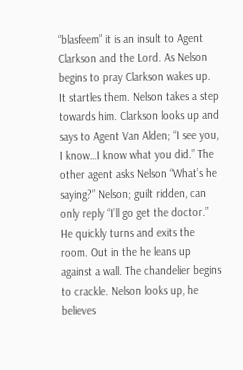“blasfeem” it is an insult to Agent Clarkson and the Lord. As Nelson begins to pray Clarkson wakes up. It startles them. Nelson takes a step towards him. Clarkson looks up and says to Agent Van Alden; “I see you, I know…I know what you did.” The other agent asks Nelson “What’s he saying?” Nelson; guilt ridden, can only reply “I’ll go get the doctor.” He quickly turns and exits the room. Out in the he leans up against a wall. The chandelier begins to crackle. Nelson looks up, he believes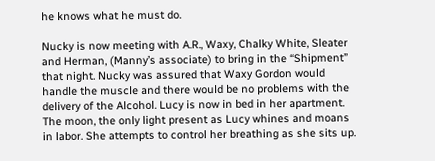he knows what he must do.

Nucky is now meeting with A.R., Waxy, Chalky White, Sleater and Herman, (Manny’s associate) to bring in the “Shipment” that night. Nucky was assured that Waxy Gordon would handle the muscle and there would be no problems with the delivery of the Alcohol. Lucy is now in bed in her apartment. The moon, the only light present as Lucy whines and moans in labor. She attempts to control her breathing as she sits up.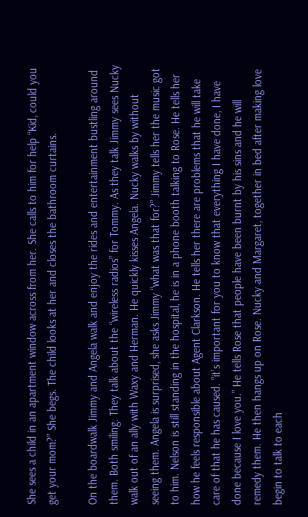She sees a child in an apartment window across from her. She calls to him for help “Kid, could you get your mom?” She begs. The child looks at her and closes the bathroom curtains.

On the boardwalk Jimmy and Angela walk and enjoy the rides and entertainment bustling around them. Both smiling. They talk about the “wireless radios” for Tommy. As they talk Jimmy sees Nucky walk out of an ally with Waxy and Herman. He quickly kisses Angela. Nucky walks by without seeing them. Angela is surprised, she asks Jimmy “what was that for?” Jimmy tells her the music got to him. Nelson is still standing in the hospital, he is in a phone booth talking to Rose. He tells her how he feels responsible about Agent Clarkson. He tells her there are problems that he will take care of that he has caused. “it’s important for you to know that everything I have done, I have done because I love you.” He tells Rose that people have been burnt by his sins and he will remedy them. He then hangs up on Rose. Nucky and Margaret, together in bed after making love begin to talk to each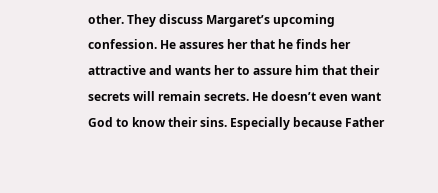other. They discuss Margaret’s upcoming confession. He assures her that he finds her attractive and wants her to assure him that their secrets will remain secrets. He doesn’t even want God to know their sins. Especially because Father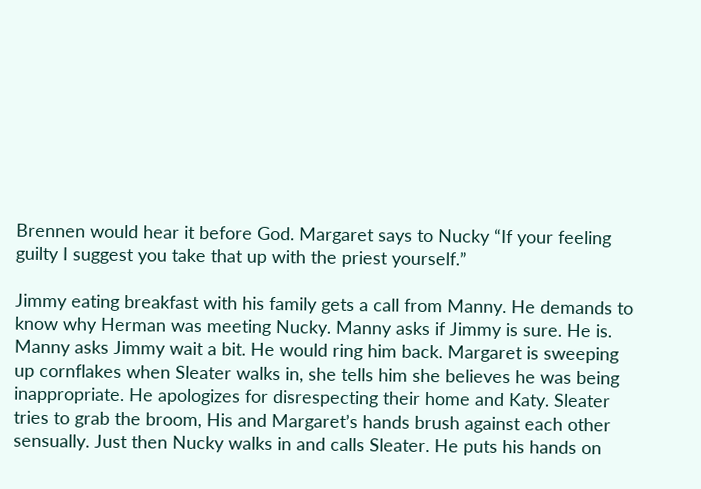Brennen would hear it before God. Margaret says to Nucky “If your feeling guilty I suggest you take that up with the priest yourself.”

Jimmy eating breakfast with his family gets a call from Manny. He demands to know why Herman was meeting Nucky. Manny asks if Jimmy is sure. He is. Manny asks Jimmy wait a bit. He would ring him back. Margaret is sweeping up cornflakes when Sleater walks in, she tells him she believes he was being inappropriate. He apologizes for disrespecting their home and Katy. Sleater tries to grab the broom, His and Margaret’s hands brush against each other sensually. Just then Nucky walks in and calls Sleater. He puts his hands on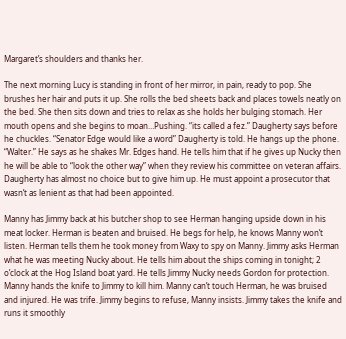Margaret’s shoulders and thanks her.

The next morning Lucy is standing in front of her mirror, in pain, ready to pop. She brushes her hair and puts it up. She rolls the bed sheets back and places towels neatly on the bed. She then sits down and tries to relax as she holds her bulging stomach. Her mouth opens and she begins to moan…Pushing. “its called a fez.” Daugherty says before he chuckles. “Senator Edge would like a word” Daugherty is told. He hangs up the phone. “Walter.” He says as he shakes Mr. Edges hand. He tells him that if he gives up Nucky then he will be able to “look the other way” when they review his committee on veteran affairs. Daugherty has almost no choice but to give him up. He must appoint a prosecutor that wasn’t as lenient as that had been appointed.

Manny has Jimmy back at his butcher shop to see Herman hanging upside down in his meat locker. Herman is beaten and bruised. He begs for help, he knows Manny won’t listen. Herman tells them he took money from Waxy to spy on Manny. Jimmy asks Herman what he was meeting Nucky about. He tells him about the ships coming in tonight; 2 o’clock at the Hog Island boat yard. He tells Jimmy Nucky needs Gordon for protection. Manny hands the knife to Jimmy to kill him. Manny can’t touch Herman, he was bruised and injured. He was trife. Jimmy begins to refuse, Manny insists. Jimmy takes the knife and runs it smoothly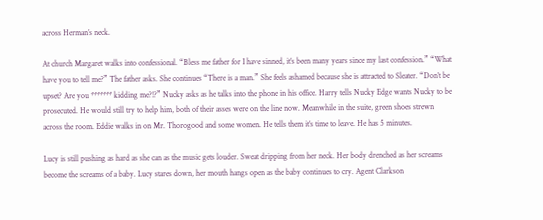across Herman’s neck.

At church Margaret walks into confessional. “Bless me father for I have sinned, it’s been many years since my last confession.” “What have you to tell me?” The father asks. She continues “There is a man.” She feels ashamed because she is attracted to Sleater. “Don’t be upset? Are you ******* kidding me?!?” Nucky asks as he talks into the phone in his office. Harry tells Nucky Edge wants Nucky to be prosecuted. He would still try to help him, both of their asses were on the line now. Meanwhile in the suite, green shoes strewn across the room. Eddie walks in on Mr. Thorogood and some women. He tells them it’s time to leave. He has 5 minutes.

Lucy is still pushing as hard as she can as the music gets louder. Sweat dripping from her neck. Her body drenched as her screams become the screams of a baby. Lucy stares down, her mouth hangs open as the baby continues to cry. Agent Clarkson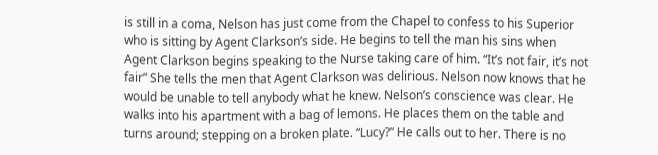is still in a coma, Nelson has just come from the Chapel to confess to his Superior who is sitting by Agent Clarkson’s side. He begins to tell the man his sins when Agent Clarkson begins speaking to the Nurse taking care of him. “It’s not fair, it’s not fair” She tells the men that Agent Clarkson was delirious. Nelson now knows that he would be unable to tell anybody what he knew. Nelson’s conscience was clear. He walks into his apartment with a bag of lemons. He places them on the table and turns around; stepping on a broken plate. “Lucy?” He calls out to her. There is no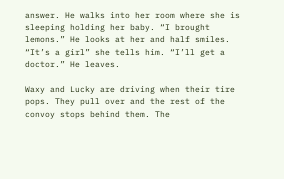answer. He walks into her room where she is sleeping holding her baby. “I brought lemons.” He looks at her and half smiles. “It’s a girl” she tells him. “I’ll get a doctor.” He leaves.

Waxy and Lucky are driving when their tire pops. They pull over and the rest of the convoy stops behind them. The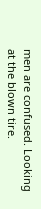men are confused. Looking at the blown tire.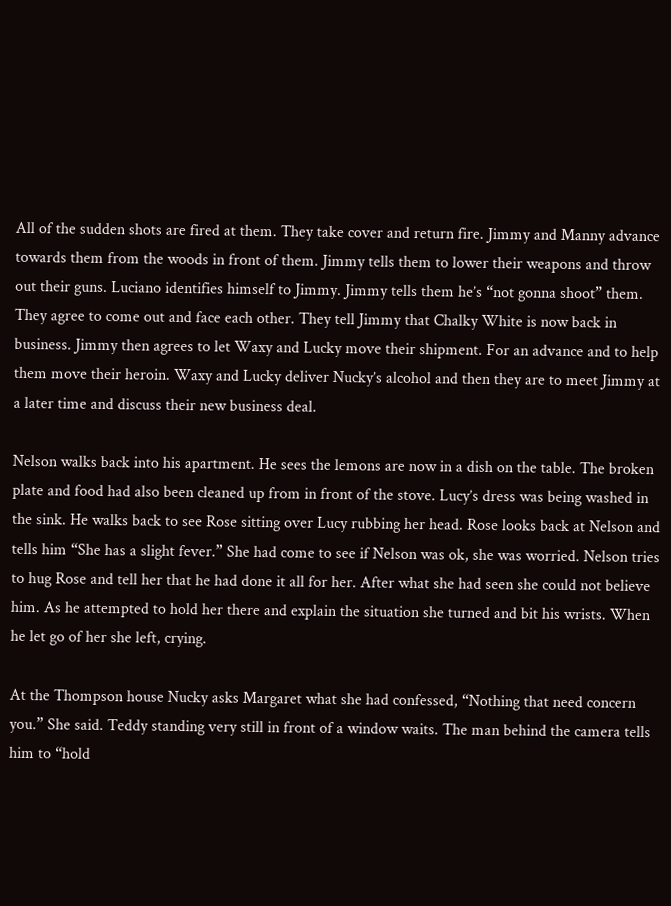All of the sudden shots are fired at them. They take cover and return fire. Jimmy and Manny advance towards them from the woods in front of them. Jimmy tells them to lower their weapons and throw out their guns. Luciano identifies himself to Jimmy. Jimmy tells them he’s “not gonna shoot” them. They agree to come out and face each other. They tell Jimmy that Chalky White is now back in business. Jimmy then agrees to let Waxy and Lucky move their shipment. For an advance and to help them move their heroin. Waxy and Lucky deliver Nucky’s alcohol and then they are to meet Jimmy at a later time and discuss their new business deal.

Nelson walks back into his apartment. He sees the lemons are now in a dish on the table. The broken plate and food had also been cleaned up from in front of the stove. Lucy’s dress was being washed in the sink. He walks back to see Rose sitting over Lucy rubbing her head. Rose looks back at Nelson and tells him “She has a slight fever.” She had come to see if Nelson was ok, she was worried. Nelson tries to hug Rose and tell her that he had done it all for her. After what she had seen she could not believe him. As he attempted to hold her there and explain the situation she turned and bit his wrists. When he let go of her she left, crying.

At the Thompson house Nucky asks Margaret what she had confessed, “Nothing that need concern you.” She said. Teddy standing very still in front of a window waits. The man behind the camera tells him to “hold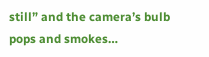still” and the camera’s bulb pops and smokes…